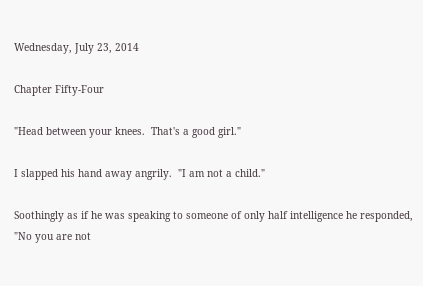Wednesday, July 23, 2014

Chapter Fifty-Four

"Head between your knees.  That's a good girl."

I slapped his hand away angrily.  "I am not a child."

Soothingly as if he was speaking to someone of only half intelligence he responded, "No you are not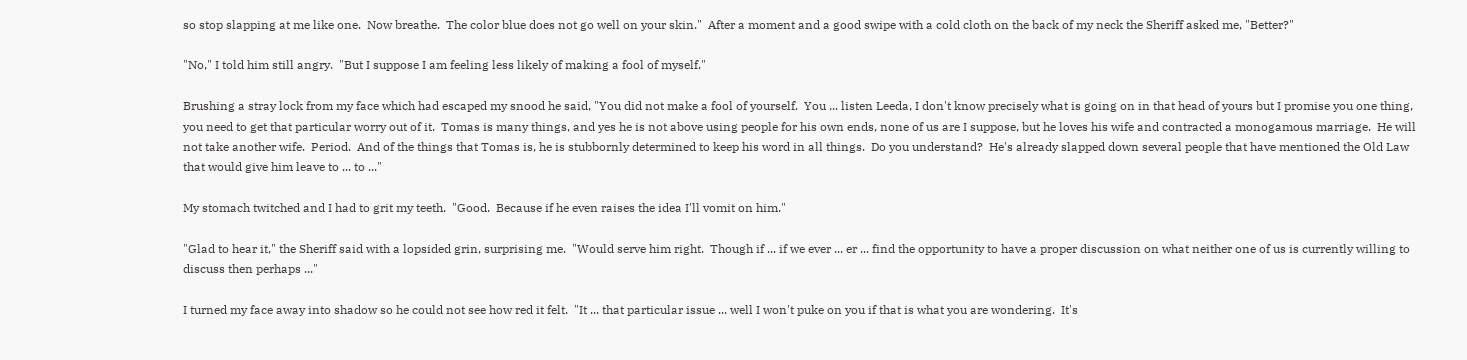so stop slapping at me like one.  Now breathe.  The color blue does not go well on your skin."  After a moment and a good swipe with a cold cloth on the back of my neck the Sheriff asked me, "Better?"

"No," I told him still angry.  "But I suppose I am feeling less likely of making a fool of myself."

Brushing a stray lock from my face which had escaped my snood he said, "You did not make a fool of yourself.  You ... listen Leeda, I don't know precisely what is going on in that head of yours but I promise you one thing, you need to get that particular worry out of it.  Tomas is many things, and yes he is not above using people for his own ends, none of us are I suppose, but he loves his wife and contracted a monogamous marriage.  He will not take another wife.  Period.  And of the things that Tomas is, he is stubbornly determined to keep his word in all things.  Do you understand?  He's already slapped down several people that have mentioned the Old Law that would give him leave to ... to ..."

My stomach twitched and I had to grit my teeth.  "Good.  Because if he even raises the idea I'll vomit on him."

"Glad to hear it," the Sheriff said with a lopsided grin, surprising me.  "Would serve him right.  Though if ... if we ever ... er ... find the opportunity to have a proper discussion on what neither one of us is currently willing to discuss then perhaps ..."

I turned my face away into shadow so he could not see how red it felt.  "It ... that particular issue ... well I won't puke on you if that is what you are wondering.  It's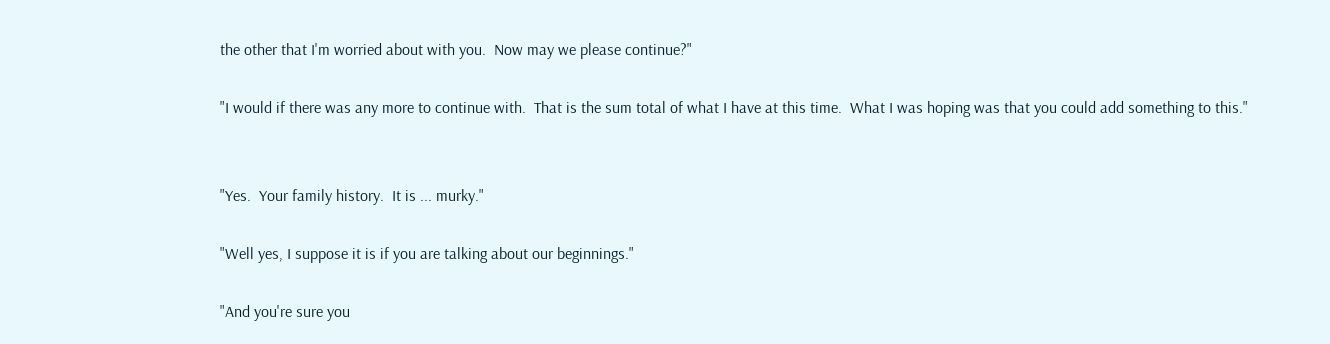the other that I'm worried about with you.  Now may we please continue?"

"I would if there was any more to continue with.  That is the sum total of what I have at this time.  What I was hoping was that you could add something to this."


"Yes.  Your family history.  It is ... murky."

"Well yes, I suppose it is if you are talking about our beginnings."

"And you're sure you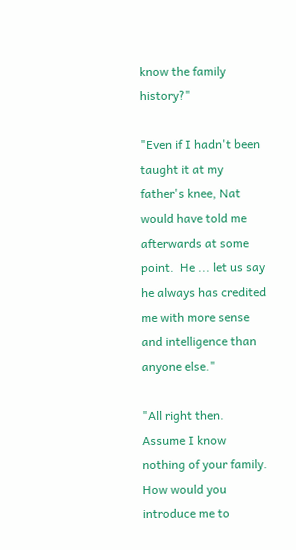know the family history?"

"Even if I hadn't been taught it at my father's knee, Nat would have told me afterwards at some point.  He ... let us say he always has credited me with more sense and intelligence than anyone else."

"All right then.  Assume I know nothing of your family.  How would you introduce me to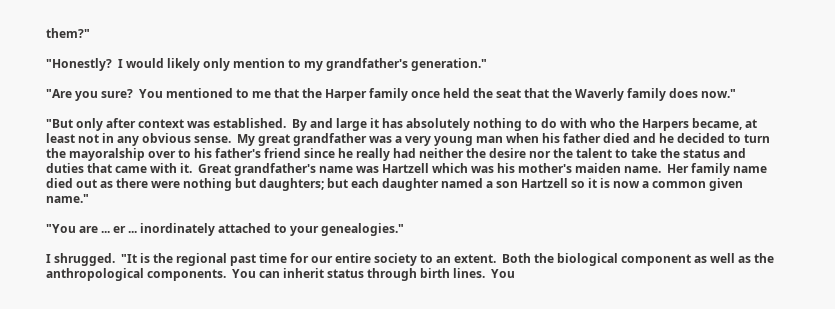them?"

"Honestly?  I would likely only mention to my grandfather's generation."

"Are you sure?  You mentioned to me that the Harper family once held the seat that the Waverly family does now."

"But only after context was established.  By and large it has absolutely nothing to do with who the Harpers became, at least not in any obvious sense.  My great grandfather was a very young man when his father died and he decided to turn the mayoralship over to his father's friend since he really had neither the desire nor the talent to take the status and duties that came with it.  Great grandfather's name was Hartzell which was his mother's maiden name.  Her family name died out as there were nothing but daughters; but each daughter named a son Hartzell so it is now a common given name."

"You are ... er ... inordinately attached to your genealogies."

I shrugged.  "It is the regional past time for our entire society to an extent.  Both the biological component as well as the anthropological components.  You can inherit status through birth lines.  You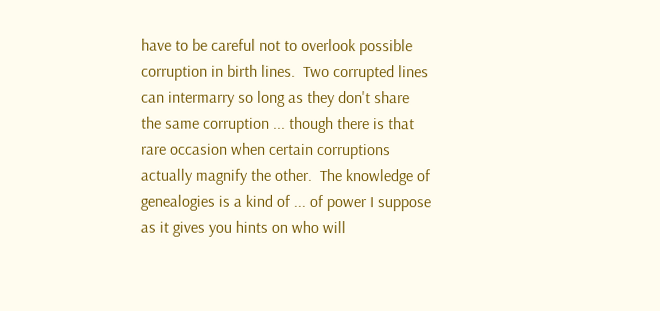have to be careful not to overlook possible corruption in birth lines.  Two corrupted lines can intermarry so long as they don't share the same corruption ... though there is that rare occasion when certain corruptions actually magnify the other.  The knowledge of genealogies is a kind of ... of power I suppose as it gives you hints on who will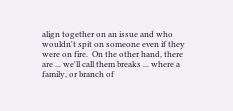align together on an issue and who wouldn't spit on someone even if they were on fire.  On the other hand, there are ... we'll call them breaks ... where a family, or branch of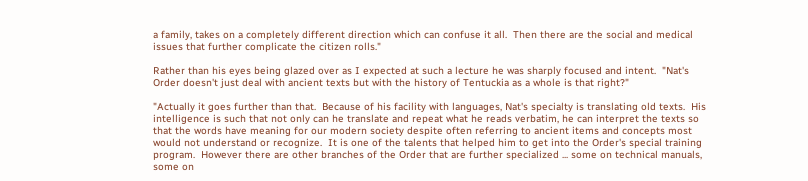a family, takes on a completely different direction which can confuse it all.  Then there are the social and medical issues that further complicate the citizen rolls."

Rather than his eyes being glazed over as I expected at such a lecture he was sharply focused and intent.  "Nat's Order doesn't just deal with ancient texts but with the history of Tentuckia as a whole is that right?"

"Actually it goes further than that.  Because of his facility with languages, Nat's specialty is translating old texts.  His intelligence is such that not only can he translate and repeat what he reads verbatim, he can interpret the texts so that the words have meaning for our modern society despite often referring to ancient items and concepts most would not understand or recognize.  It is one of the talents that helped him to get into the Order's special training program.  However there are other branches of the Order that are further specialized ... some on technical manuals, some on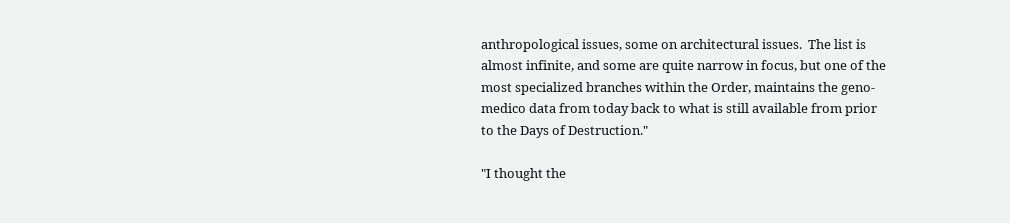anthropological issues, some on architectural issues.  The list is almost infinite, and some are quite narrow in focus, but one of the most specialized branches within the Order, maintains the geno-medico data from today back to what is still available from prior to the Days of Destruction."

"I thought the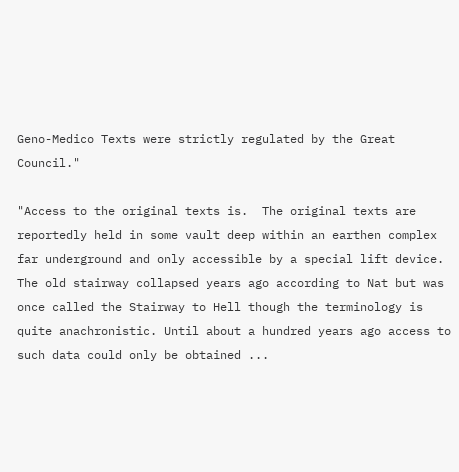Geno-Medico Texts were strictly regulated by the Great Council."

"Access to the original texts is.  The original texts are reportedly held in some vault deep within an earthen complex far underground and only accessible by a special lift device.  The old stairway collapsed years ago according to Nat but was once called the Stairway to Hell though the terminology is quite anachronistic. Until about a hundred years ago access to such data could only be obtained ...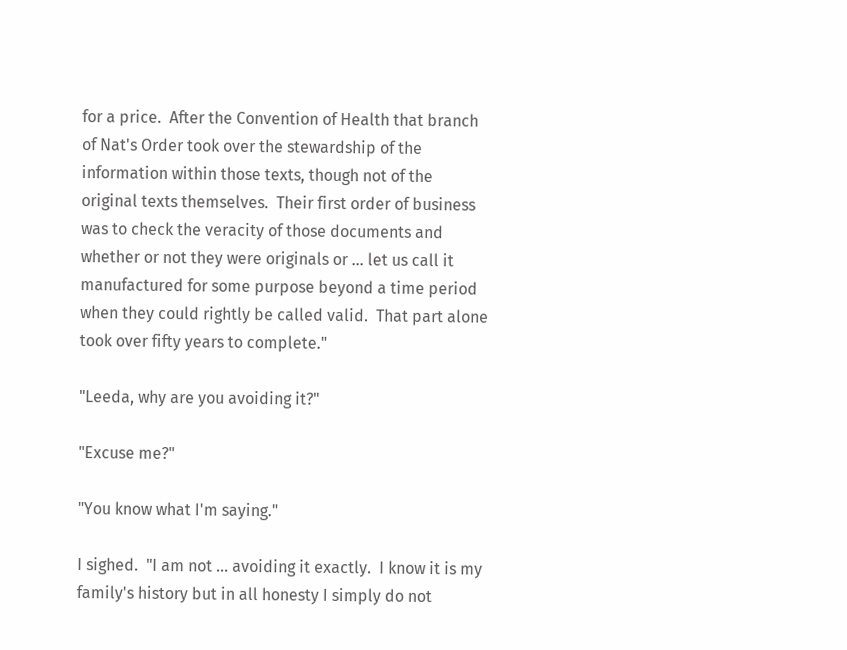for a price.  After the Convention of Health that branch of Nat's Order took over the stewardship of the information within those texts, though not of the original texts themselves.  Their first order of business was to check the veracity of those documents and whether or not they were originals or ... let us call it manufactured for some purpose beyond a time period when they could rightly be called valid.  That part alone took over fifty years to complete."

"Leeda, why are you avoiding it?"

"Excuse me?"

"You know what I'm saying."

I sighed.  "I am not ... avoiding it exactly.  I know it is my family's history but in all honesty I simply do not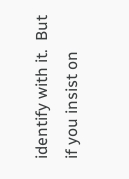identify with it.  But if you insist on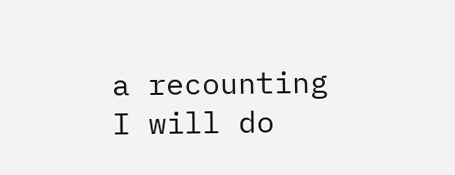a recounting I will do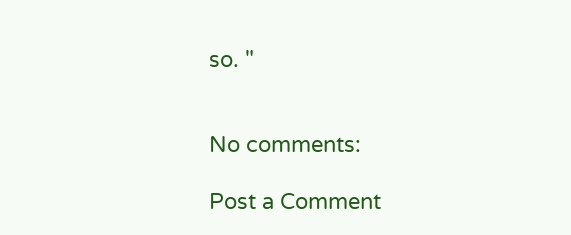so. "


No comments:

Post a Comment